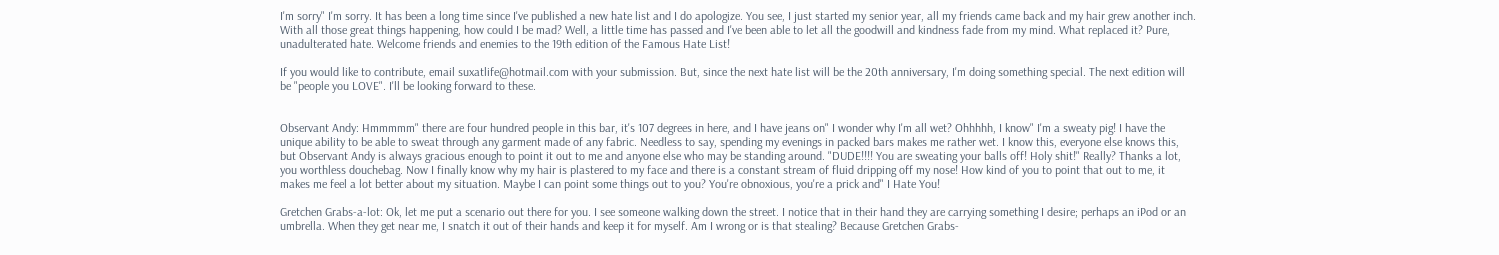I'm sorry" I'm sorry. It has been a long time since I've published a new hate list and I do apologize. You see, I just started my senior year, all my friends came back and my hair grew another inch. With all those great things happening, how could I be mad? Well, a little time has passed and I've been able to let all the goodwill and kindness fade from my mind. What replaced it? Pure, unadulterated hate. Welcome friends and enemies to the 19th edition of the Famous Hate List!

If you would like to contribute, email suxatlife@hotmail.com with your submission. But, since the next hate list will be the 20th anniversary, I'm doing something special. The next edition will be "people you LOVE". I'll be looking forward to these.


Observant Andy: Hmmmmm" there are four hundred people in this bar, it's 107 degrees in here, and I have jeans on" I wonder why I'm all wet? Ohhhhh, I know" I'm a sweaty pig! I have the unique ability to be able to sweat through any garment made of any fabric. Needless to say, spending my evenings in packed bars makes me rather wet. I know this, everyone else knows this, but Observant Andy is always gracious enough to point it out to me and anyone else who may be standing around. "DUDE!!!! You are sweating your balls off! Holy shit!" Really? Thanks a lot, you worthless douchebag. Now I finally know why my hair is plastered to my face and there is a constant stream of fluid dripping off my nose! How kind of you to point that out to me, it makes me feel a lot better about my situation. Maybe I can point some things out to you? You're obnoxious, you're a prick and" I Hate You!

Gretchen Grabs-a-lot: Ok, let me put a scenario out there for you. I see someone walking down the street. I notice that in their hand they are carrying something I desire; perhaps an iPod or an umbrella. When they get near me, I snatch it out of their hands and keep it for myself. Am I wrong or is that stealing? Because Gretchen Grabs-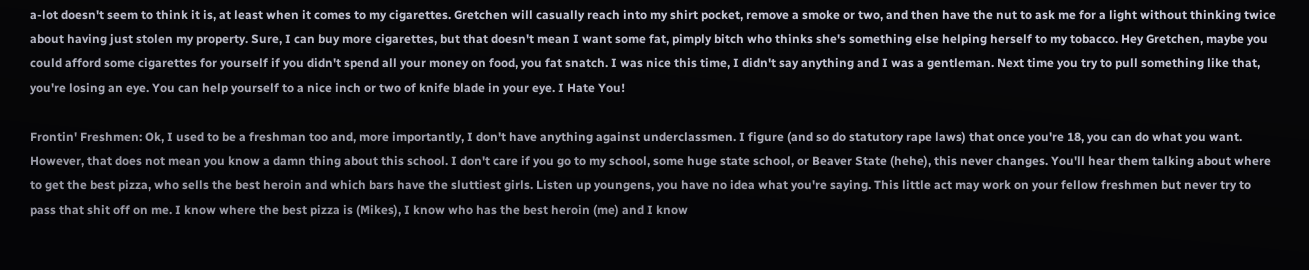a-lot doesn't seem to think it is, at least when it comes to my cigarettes. Gretchen will casually reach into my shirt pocket, remove a smoke or two, and then have the nut to ask me for a light without thinking twice about having just stolen my property. Sure, I can buy more cigarettes, but that doesn't mean I want some fat, pimply bitch who thinks she's something else helping herself to my tobacco. Hey Gretchen, maybe you could afford some cigarettes for yourself if you didn't spend all your money on food, you fat snatch. I was nice this time, I didn't say anything and I was a gentleman. Next time you try to pull something like that, you're losing an eye. You can help yourself to a nice inch or two of knife blade in your eye. I Hate You!

Frontin' Freshmen: Ok, I used to be a freshman too and, more importantly, I don't have anything against underclassmen. I figure (and so do statutory rape laws) that once you're 18, you can do what you want. However, that does not mean you know a damn thing about this school. I don't care if you go to my school, some huge state school, or Beaver State (hehe), this never changes. You'll hear them talking about where to get the best pizza, who sells the best heroin and which bars have the sluttiest girls. Listen up youngens, you have no idea what you're saying. This little act may work on your fellow freshmen but never try to pass that shit off on me. I know where the best pizza is (Mikes), I know who has the best heroin (me) and I know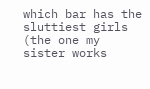which bar has the sluttiest girls (the one my sister works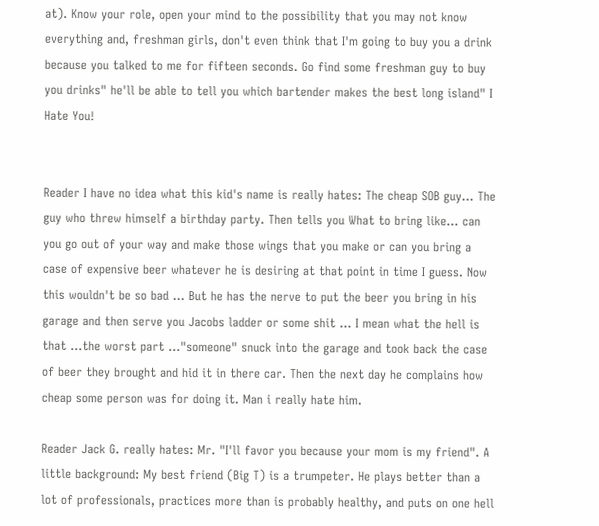at). Know your role, open your mind to the possibility that you may not know everything and, freshman girls, don't even think that I'm going to buy you a drink because you talked to me for fifteen seconds. Go find some freshman guy to buy you drinks" he'll be able to tell you which bartender makes the best long island" I Hate You!


Reader I have no idea what this kid's name is really hates: The cheap SOB guy… The guy who threw himself a birthday party. Then tells you What to bring like… can you go out of your way and make those wings that you make or can you bring a case of expensive beer whatever he is desiring at that point in time I guess. Now this wouldn't be so bad … But he has the nerve to put the beer you bring in his garage and then serve you Jacobs ladder or some shit … I mean what the hell is that …the worst part …"someone" snuck into the garage and took back the case of beer they brought and hid it in there car. Then the next day he complains how cheap some person was for doing it. Man i really hate him.

Reader Jack G. really hates: Mr. "I'll favor you because your mom is my friend". A little background: My best friend (Big T) is a trumpeter. He plays better than a lot of professionals, practices more than is probably healthy, and puts on one hell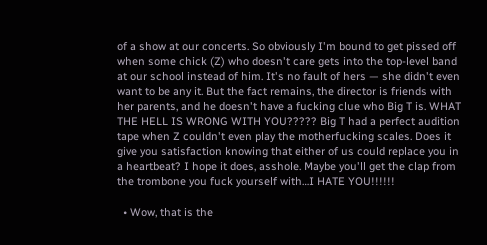of a show at our concerts. So obviously I'm bound to get pissed off when some chick (Z) who doesn't care gets into the top-level band at our school instead of him. It's no fault of hers — she didn't even want to be any it. But the fact remains, the director is friends with her parents, and he doesn't have a fucking clue who Big T is. WHAT THE HELL IS WRONG WITH YOU????? Big T had a perfect audition tape when Z couldn't even play the motherfucking scales. Does it give you satisfaction knowing that either of us could replace you in a heartbeat? I hope it does, asshole. Maybe you'll get the clap from the trombone you fuck yourself with…I HATE YOU!!!!!!

  • Wow, that is the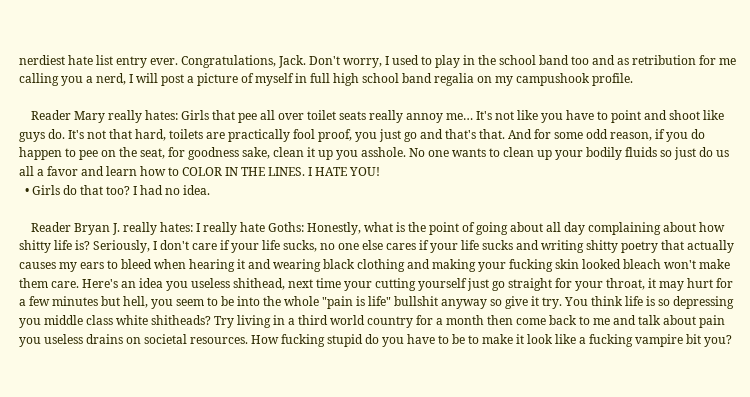nerdiest hate list entry ever. Congratulations, Jack. Don't worry, I used to play in the school band too and as retribution for me calling you a nerd, I will post a picture of myself in full high school band regalia on my campushook profile.

    Reader Mary really hates: Girls that pee all over toilet seats really annoy me… It's not like you have to point and shoot like guys do. It's not that hard, toilets are practically fool proof, you just go and that's that. And for some odd reason, if you do happen to pee on the seat, for goodness sake, clean it up you asshole. No one wants to clean up your bodily fluids so just do us all a favor and learn how to COLOR IN THE LINES. I HATE YOU!
  • Girls do that too? I had no idea.

    Reader Bryan J. really hates: I really hate Goths: Honestly, what is the point of going about all day complaining about how shitty life is? Seriously, I don't care if your life sucks, no one else cares if your life sucks and writing shitty poetry that actually causes my ears to bleed when hearing it and wearing black clothing and making your fucking skin looked bleach won't make them care. Here's an idea you useless shithead, next time your cutting yourself just go straight for your throat, it may hurt for a few minutes but hell, you seem to be into the whole "pain is life" bullshit anyway so give it try. You think life is so depressing you middle class white shitheads? Try living in a third world country for a month then come back to me and talk about pain you useless drains on societal resources. How fucking stupid do you have to be to make it look like a fucking vampire bit you?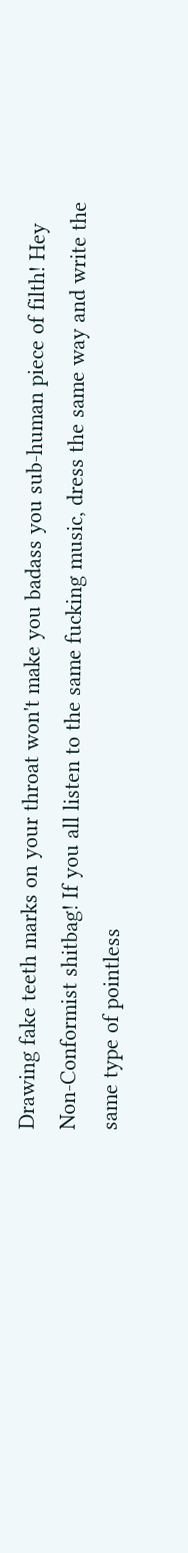Drawing fake teeth marks on your throat won't make you badass you sub-human piece of filth! Hey Non-Conformist shitbag! If you all listen to the same fucking music, dress the same way and write the same type of pointless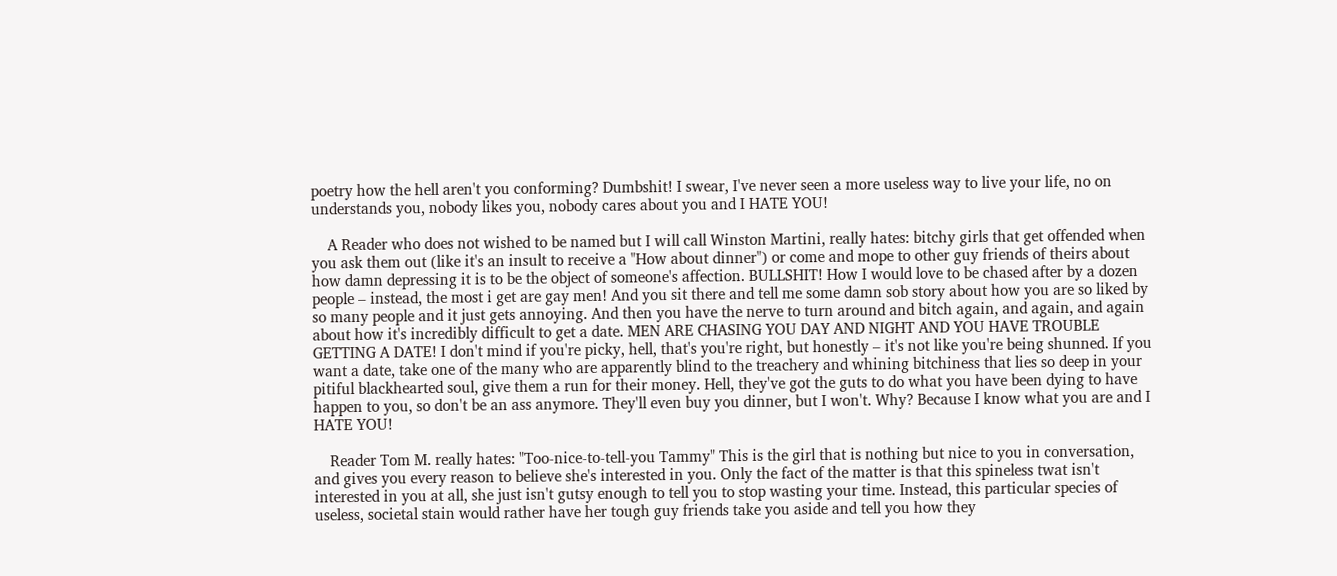poetry how the hell aren't you conforming? Dumbshit! I swear, I've never seen a more useless way to live your life, no on understands you, nobody likes you, nobody cares about you and I HATE YOU!

    A Reader who does not wished to be named but I will call Winston Martini, really hates: bitchy girls that get offended when you ask them out (like it's an insult to receive a "How about dinner") or come and mope to other guy friends of theirs about how damn depressing it is to be the object of someone's affection. BULLSHIT! How I would love to be chased after by a dozen people – instead, the most i get are gay men! And you sit there and tell me some damn sob story about how you are so liked by so many people and it just gets annoying. And then you have the nerve to turn around and bitch again, and again, and again about how it's incredibly difficult to get a date. MEN ARE CHASING YOU DAY AND NIGHT AND YOU HAVE TROUBLE GETTING A DATE! I don't mind if you're picky, hell, that's you're right, but honestly – it's not like you're being shunned. If you want a date, take one of the many who are apparently blind to the treachery and whining bitchiness that lies so deep in your pitiful blackhearted soul, give them a run for their money. Hell, they've got the guts to do what you have been dying to have happen to you, so don't be an ass anymore. They'll even buy you dinner, but I won't. Why? Because I know what you are and I HATE YOU!

    Reader Tom M. really hates: "Too-nice-to-tell-you Tammy" This is the girl that is nothing but nice to you in conversation, and gives you every reason to believe she's interested in you. Only the fact of the matter is that this spineless twat isn't interested in you at all, she just isn't gutsy enough to tell you to stop wasting your time. Instead, this particular species of useless, societal stain would rather have her tough guy friends take you aside and tell you how they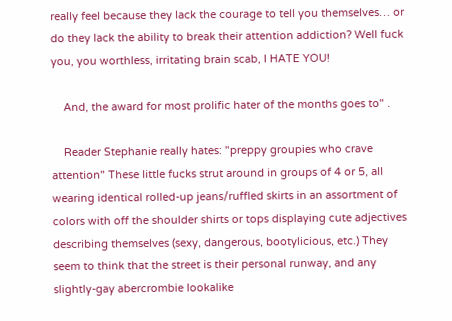really feel because they lack the courage to tell you themselves… or do they lack the ability to break their attention addiction? Well fuck you, you worthless, irritating brain scab, I HATE YOU!

    And, the award for most prolific hater of the months goes to" .

    Reader Stephanie really hates: "preppy groupies who crave attention" These little fucks strut around in groups of 4 or 5, all wearing identical rolled-up jeans/ruffled skirts in an assortment of colors with off the shoulder shirts or tops displaying cute adjectives describing themselves (sexy, dangerous, bootylicious, etc.) They seem to think that the street is their personal runway, and any slightly-gay abercrombie lookalike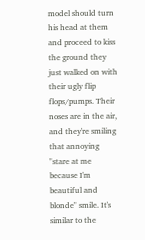model should turn his head at them and proceed to kiss the ground they just walked on with their ugly flip flops/pumps. Their noses are in the air, and they're smiling that annoying "stare at me because I'm beautiful and blonde" smile. It's similar to the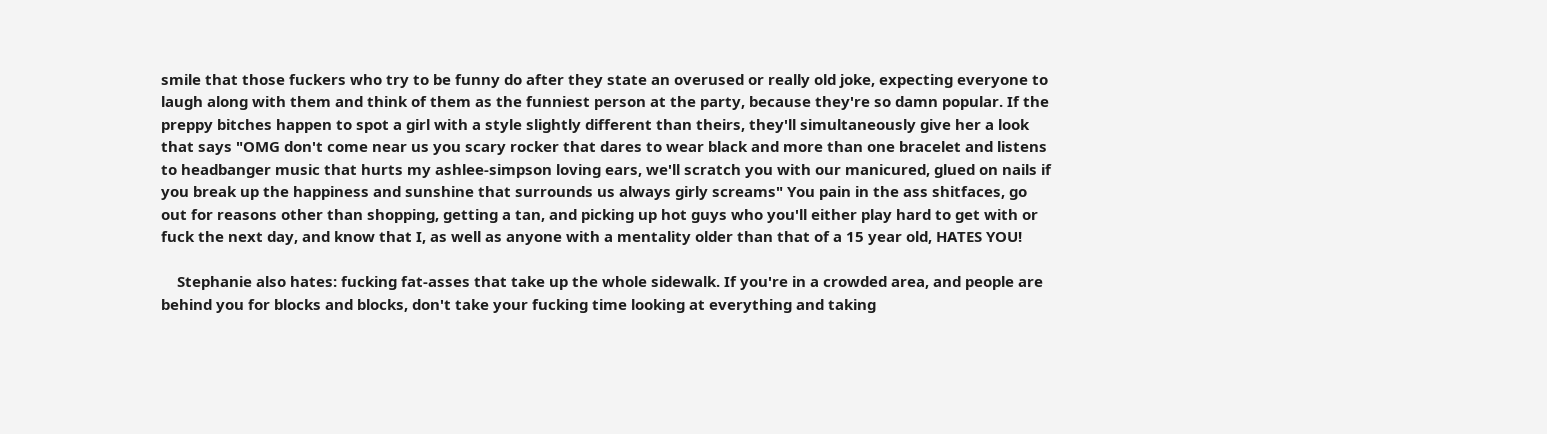smile that those fuckers who try to be funny do after they state an overused or really old joke, expecting everyone to laugh along with them and think of them as the funniest person at the party, because they're so damn popular. If the preppy bitches happen to spot a girl with a style slightly different than theirs, they'll simultaneously give her a look that says "OMG don't come near us you scary rocker that dares to wear black and more than one bracelet and listens to headbanger music that hurts my ashlee-simpson loving ears, we'll scratch you with our manicured, glued on nails if you break up the happiness and sunshine that surrounds us always girly screams" You pain in the ass shitfaces, go out for reasons other than shopping, getting a tan, and picking up hot guys who you'll either play hard to get with or fuck the next day, and know that I, as well as anyone with a mentality older than that of a 15 year old, HATES YOU!

    Stephanie also hates: fucking fat-asses that take up the whole sidewalk. If you're in a crowded area, and people are behind you for blocks and blocks, don't take your fucking time looking at everything and taking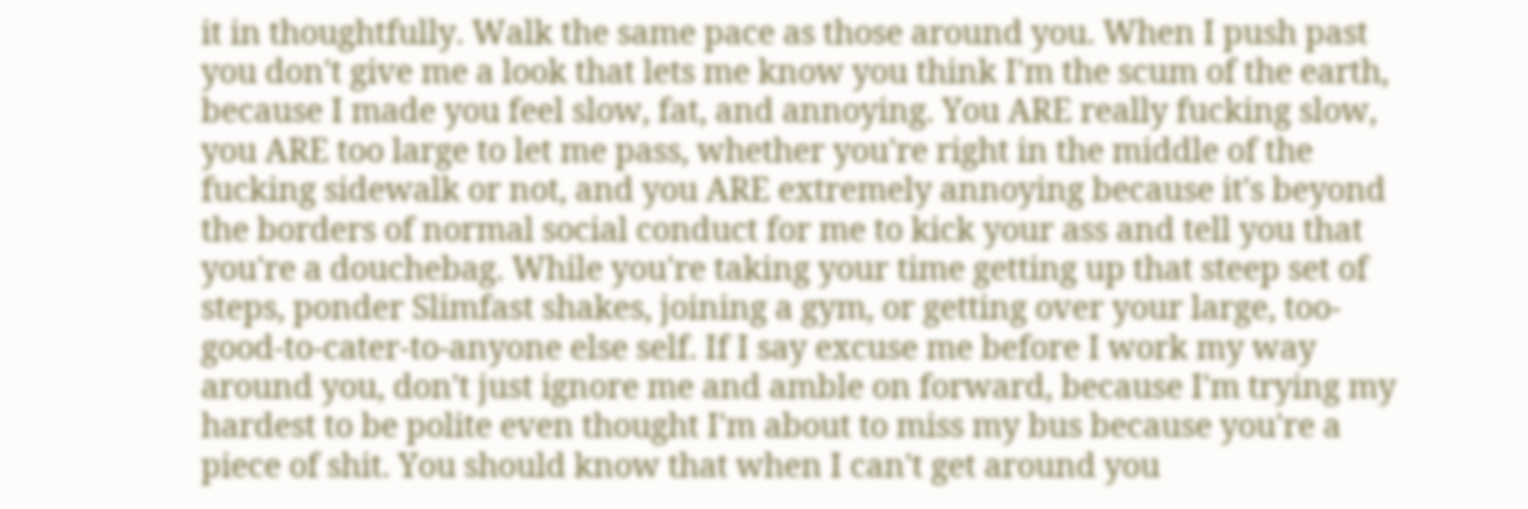it in thoughtfully. Walk the same pace as those around you. When I push past you don't give me a look that lets me know you think I'm the scum of the earth, because I made you feel slow, fat, and annoying. You ARE really fucking slow, you ARE too large to let me pass, whether you're right in the middle of the fucking sidewalk or not, and you ARE extremely annoying because it's beyond the borders of normal social conduct for me to kick your ass and tell you that you're a douchebag. While you're taking your time getting up that steep set of steps, ponder Slimfast shakes, joining a gym, or getting over your large, too-good-to-cater-to-anyone else self. If I say excuse me before I work my way around you, don't just ignore me and amble on forward, because I'm trying my hardest to be polite even thought I'm about to miss my bus because you're a piece of shit. You should know that when I can't get around you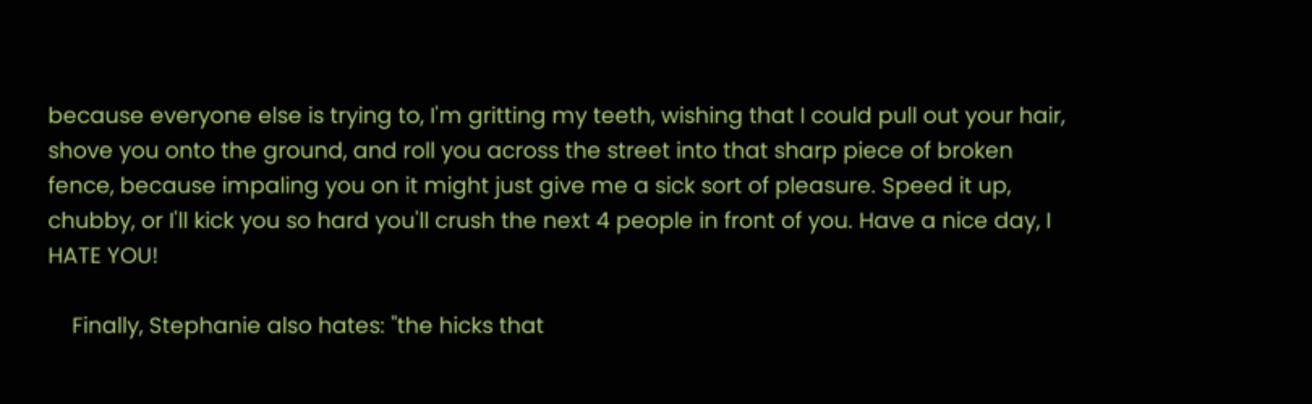because everyone else is trying to, I'm gritting my teeth, wishing that I could pull out your hair, shove you onto the ground, and roll you across the street into that sharp piece of broken fence, because impaling you on it might just give me a sick sort of pleasure. Speed it up, chubby, or I'll kick you so hard you'll crush the next 4 people in front of you. Have a nice day, I HATE YOU!

    Finally, Stephanie also hates: "the hicks that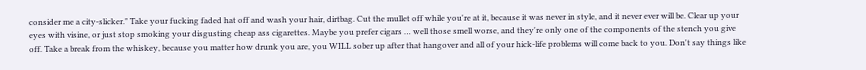consider me a city-slicker." Take your fucking faded hat off and wash your hair, dirtbag. Cut the mullet off while you're at it, because it was never in style, and it never ever will be. Clear up your eyes with visine, or just stop smoking your disgusting cheap ass cigarettes. Maybe you prefer cigars … well those smell worse, and they're only one of the components of the stench you give off. Take a break from the whiskey, because you matter how drunk you are, you WILL sober up after that hangover and all of your hick-life problems will come back to you. Don't say things like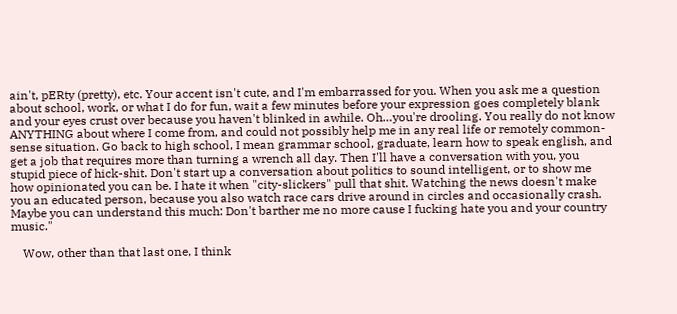ain't, pERty (pretty), etc. Your accent isn't cute, and I'm embarrassed for you. When you ask me a question about school, work, or what I do for fun, wait a few minutes before your expression goes completely blank and your eyes crust over because you haven't blinked in awhile. Oh…you're drooling. You really do not know ANYTHING about where I come from, and could not possibly help me in any real life or remotely common-sense situation. Go back to high school, I mean grammar school, graduate, learn how to speak english, and get a job that requires more than turning a wrench all day. Then I'll have a conversation with you, you stupid piece of hick-shit. Don't start up a conversation about politics to sound intelligent, or to show me how opinionated you can be. I hate it when "city-slickers" pull that shit. Watching the news doesn't make you an educated person, because you also watch race cars drive around in circles and occasionally crash. Maybe you can understand this much: Don't barther me no more cause I fucking hate you and your country music."

    Wow, other than that last one, I think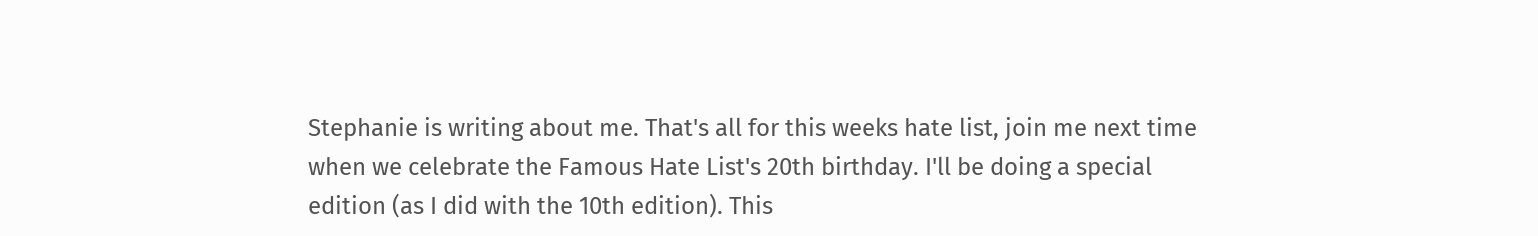Stephanie is writing about me. That's all for this weeks hate list, join me next time when we celebrate the Famous Hate List's 20th birthday. I'll be doing a special edition (as I did with the 10th edition). This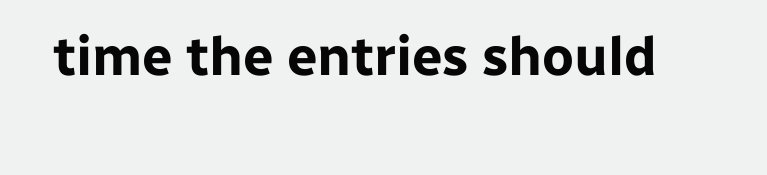time the entries should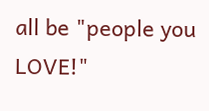all be "people you LOVE!"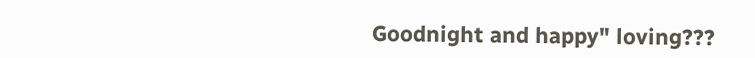Goodnight and happy" loving???